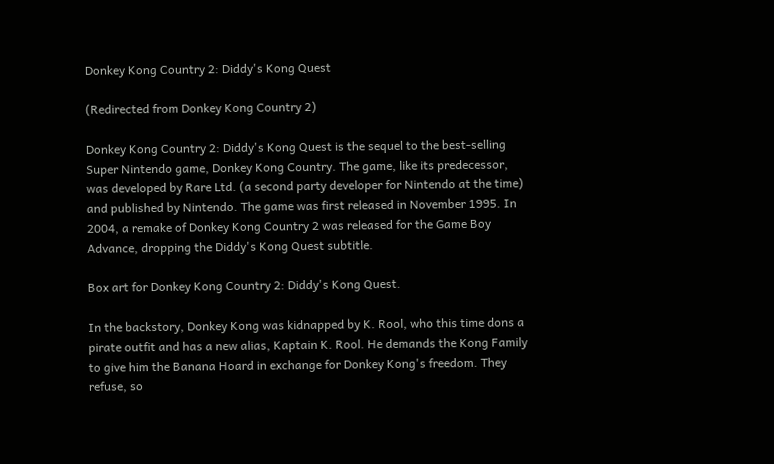Donkey Kong Country 2: Diddy's Kong Quest

(Redirected from Donkey Kong Country 2)

Donkey Kong Country 2: Diddy's Kong Quest is the sequel to the best-selling Super Nintendo game, Donkey Kong Country. The game, like its predecessor, was developed by Rare Ltd. (a second party developer for Nintendo at the time) and published by Nintendo. The game was first released in November 1995. In 2004, a remake of Donkey Kong Country 2 was released for the Game Boy Advance, dropping the Diddy's Kong Quest subtitle.

Box art for Donkey Kong Country 2: Diddy's Kong Quest.

In the backstory, Donkey Kong was kidnapped by K. Rool, who this time dons a pirate outfit and has a new alias, Kaptain K. Rool. He demands the Kong Family to give him the Banana Hoard in exchange for Donkey Kong's freedom. They refuse, so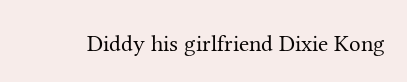Diddy his girlfriend Dixie Kong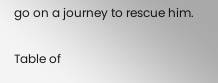go on a journey to rescue him.

Table of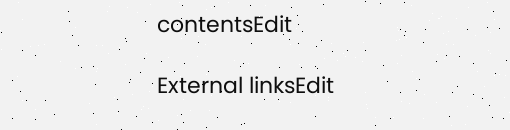contentsEdit

External linksEdit